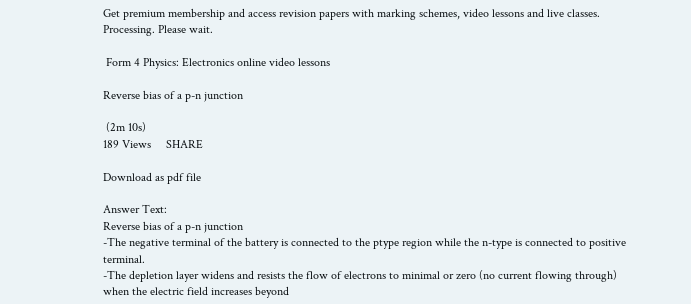Get premium membership and access revision papers with marking schemes, video lessons and live classes.
Processing. Please wait.

 Form 4 Physics: Electronics online video lessons

Reverse bias of a p-n junction

 (2m 10s)
189 Views     SHARE

Download as pdf file

Answer Text:
Reverse bias of a p-n junction
-The negative terminal of the battery is connected to the ptype region while the n-type is connected to positive terminal.
-The depletion layer widens and resists the flow of electrons to minimal or zero (no current flowing through)
when the electric field increases beyond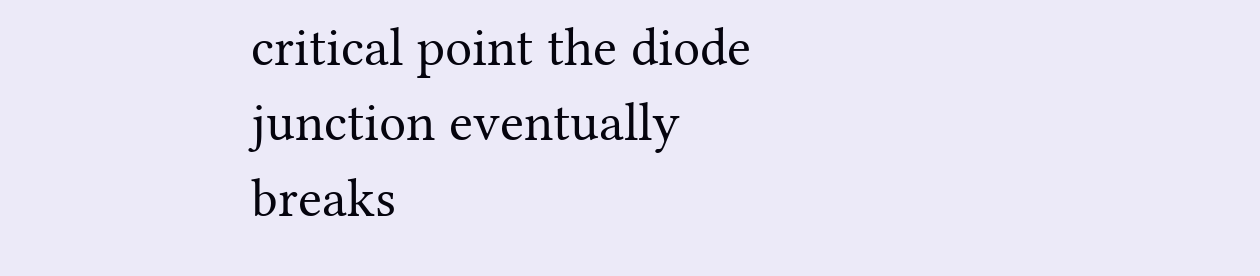critical point the diode junction eventually breaks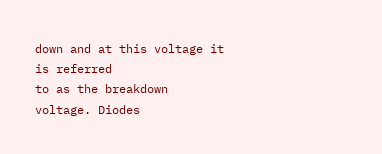down and at this voltage it is referred
to as the breakdown voltage. Diodes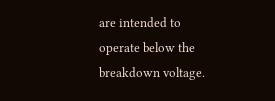are intended to operate below the breakdown voltage.